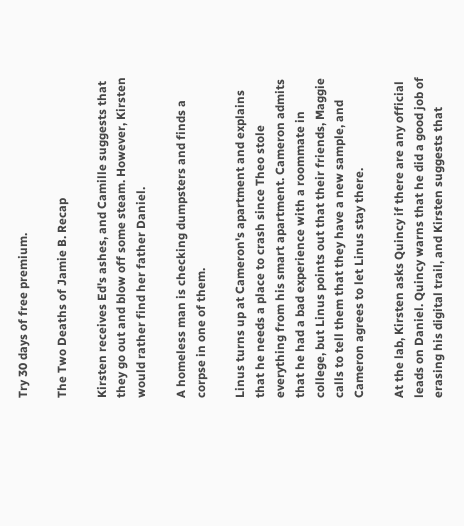Try 30 days of free premium.

The Two Deaths of Jamie B. Recap

Kirsten receives Ed's ashes, and Camille suggests that they go out and blow off some steam. However, Kirsten would rather find her father Daniel.

A homeless man is checking dumpsters and finds a corpse in one of them.

Linus turns up at Cameron's apartment and explains that he needs a place to crash since Theo stole everything from his smart apartment. Cameron admits that he had a bad experience with a roommate in college, but Linus points out that their friends, Maggie calls to tell them that they have a new sample, and Cameron agrees to let Linus stay there.

At the lab, Kirsten asks Quincy if there are any official leads on Daniel. Quincy warns that he did a good job of erasing his digital trail, and Kirsten suggests that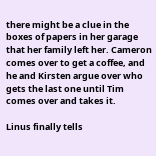there might be a clue in the boxes of papers in her garage that her family left her. Cameron comes over to get a coffee, and he and Kirsten argue over who gets the last one until Tim comes over and takes it.

Linus finally tells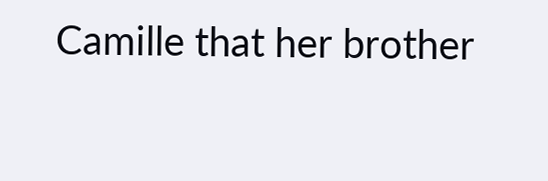Camille that her brother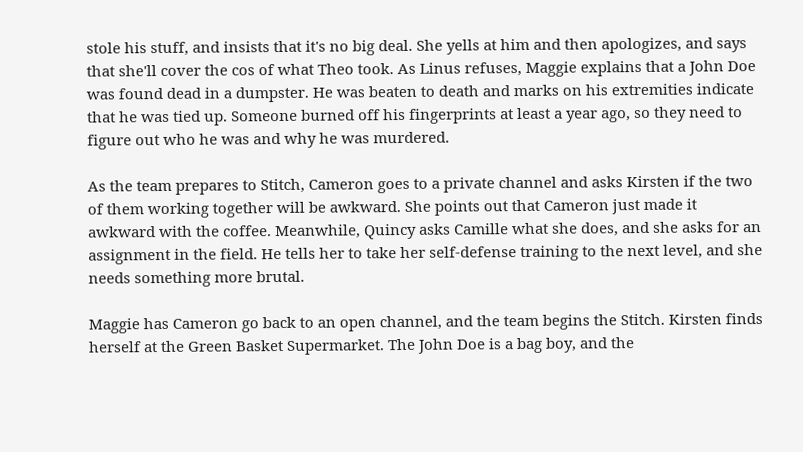stole his stuff, and insists that it's no big deal. She yells at him and then apologizes, and says that she'll cover the cos of what Theo took. As Linus refuses, Maggie explains that a John Doe was found dead in a dumpster. He was beaten to death and marks on his extremities indicate that he was tied up. Someone burned off his fingerprints at least a year ago, so they need to figure out who he was and why he was murdered.

As the team prepares to Stitch, Cameron goes to a private channel and asks Kirsten if the two of them working together will be awkward. She points out that Cameron just made it awkward with the coffee. Meanwhile, Quincy asks Camille what she does, and she asks for an assignment in the field. He tells her to take her self-defense training to the next level, and she needs something more brutal.

Maggie has Cameron go back to an open channel, and the team begins the Stitch. Kirsten finds herself at the Green Basket Supermarket. The John Doe is a bag boy, and the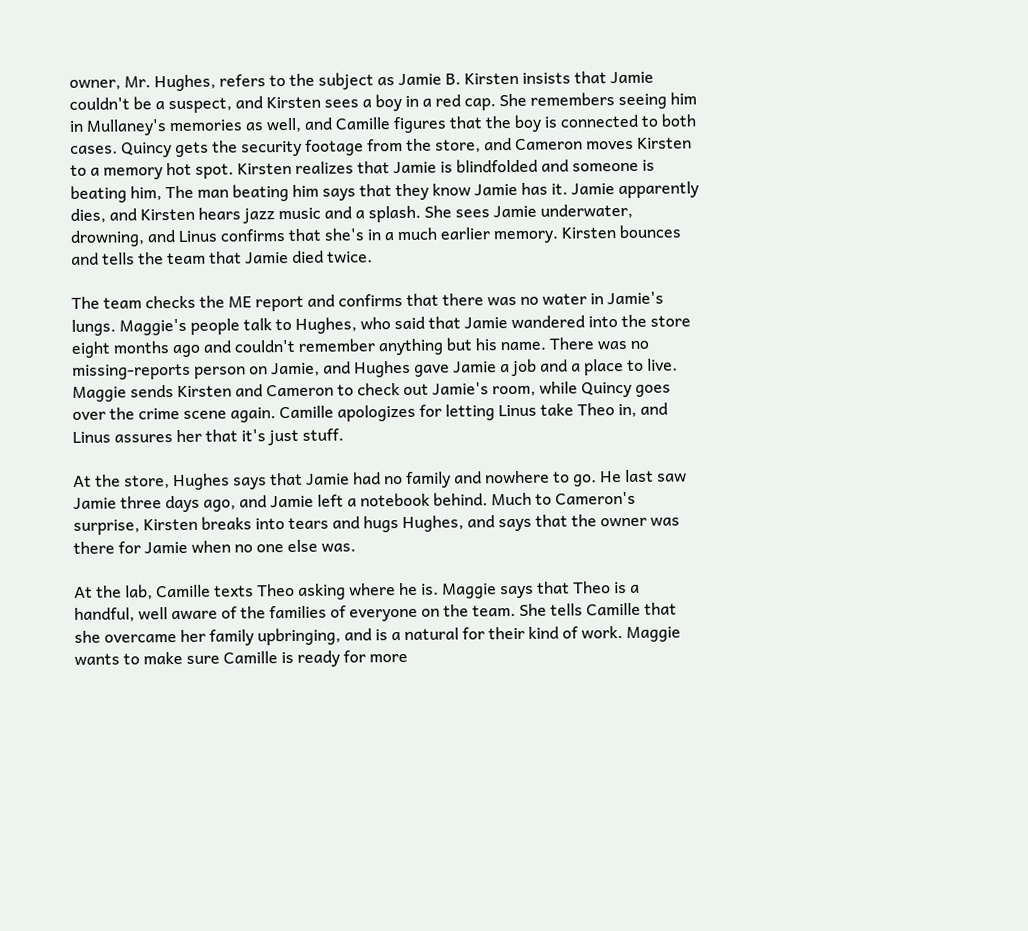owner, Mr. Hughes, refers to the subject as Jamie B. Kirsten insists that Jamie couldn't be a suspect, and Kirsten sees a boy in a red cap. She remembers seeing him in Mullaney's memories as well, and Camille figures that the boy is connected to both cases. Quincy gets the security footage from the store, and Cameron moves Kirsten to a memory hot spot. Kirsten realizes that Jamie is blindfolded and someone is beating him, The man beating him says that they know Jamie has it. Jamie apparently dies, and Kirsten hears jazz music and a splash. She sees Jamie underwater, drowning, and Linus confirms that she's in a much earlier memory. Kirsten bounces and tells the team that Jamie died twice.

The team checks the ME report and confirms that there was no water in Jamie's lungs. Maggie's people talk to Hughes, who said that Jamie wandered into the store eight months ago and couldn't remember anything but his name. There was no missing-reports person on Jamie, and Hughes gave Jamie a job and a place to live. Maggie sends Kirsten and Cameron to check out Jamie's room, while Quincy goes over the crime scene again. Camille apologizes for letting Linus take Theo in, and Linus assures her that it's just stuff.

At the store, Hughes says that Jamie had no family and nowhere to go. He last saw Jamie three days ago, and Jamie left a notebook behind. Much to Cameron's surprise, Kirsten breaks into tears and hugs Hughes, and says that the owner was there for Jamie when no one else was.

At the lab, Camille texts Theo asking where he is. Maggie says that Theo is a handful, well aware of the families of everyone on the team. She tells Camille that she overcame her family upbringing, and is a natural for their kind of work. Maggie wants to make sure Camille is ready for more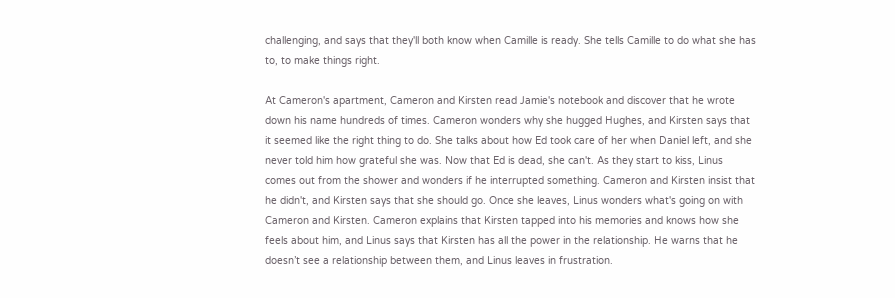challenging, and says that they'll both know when Camille is ready. She tells Camille to do what she has to, to make things right.

At Cameron's apartment, Cameron and Kirsten read Jamie's notebook and discover that he wrote down his name hundreds of times. Cameron wonders why she hugged Hughes, and Kirsten says that it seemed like the right thing to do. She talks about how Ed took care of her when Daniel left, and she never told him how grateful she was. Now that Ed is dead, she can't. As they start to kiss, Linus comes out from the shower and wonders if he interrupted something. Cameron and Kirsten insist that he didn't, and Kirsten says that she should go. Once she leaves, Linus wonders what's going on with Cameron and Kirsten. Cameron explains that Kirsten tapped into his memories and knows how she feels about him, and Linus says that Kirsten has all the power in the relationship. He warns that he doesn’t see a relationship between them, and Linus leaves in frustration.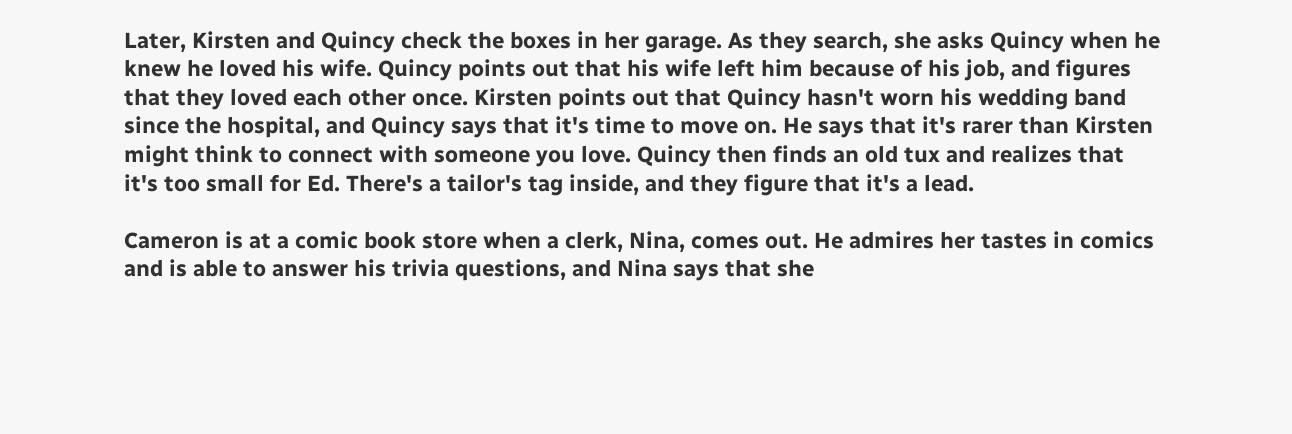Later, Kirsten and Quincy check the boxes in her garage. As they search, she asks Quincy when he knew he loved his wife. Quincy points out that his wife left him because of his job, and figures that they loved each other once. Kirsten points out that Quincy hasn't worn his wedding band since the hospital, and Quincy says that it's time to move on. He says that it's rarer than Kirsten might think to connect with someone you love. Quincy then finds an old tux and realizes that it's too small for Ed. There's a tailor's tag inside, and they figure that it's a lead.

Cameron is at a comic book store when a clerk, Nina, comes out. He admires her tastes in comics and is able to answer his trivia questions, and Nina says that she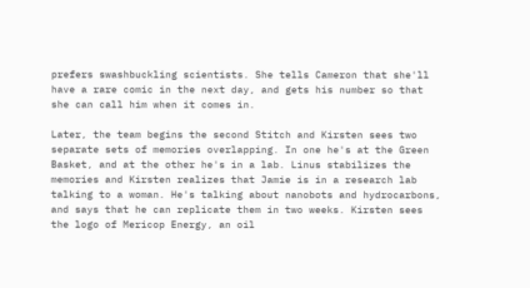prefers swashbuckling scientists. She tells Cameron that she'll have a rare comic in the next day, and gets his number so that she can call him when it comes in.

Later, the team begins the second Stitch and Kirsten sees two separate sets of memories overlapping. In one he's at the Green Basket, and at the other he's in a lab. Linus stabilizes the memories and Kirsten realizes that Jamie is in a research lab talking to a woman. He's talking about nanobots and hydrocarbons, and says that he can replicate them in two weeks. Kirsten sees the logo of Mericop Energy, an oil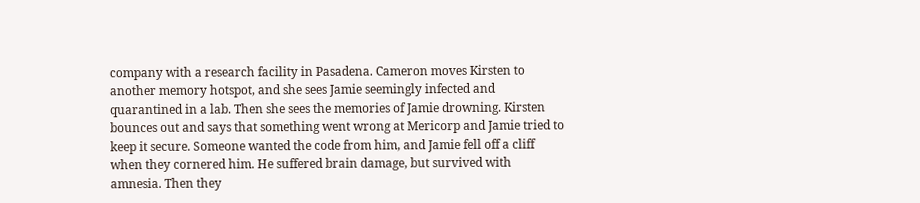company with a research facility in Pasadena. Cameron moves Kirsten to another memory hotspot, and she sees Jamie seemingly infected and quarantined in a lab. Then she sees the memories of Jamie drowning. Kirsten bounces out and says that something went wrong at Mericorp and Jamie tried to keep it secure. Someone wanted the code from him, and Jamie fell off a cliff when they cornered him. He suffered brain damage, but survived with amnesia. Then they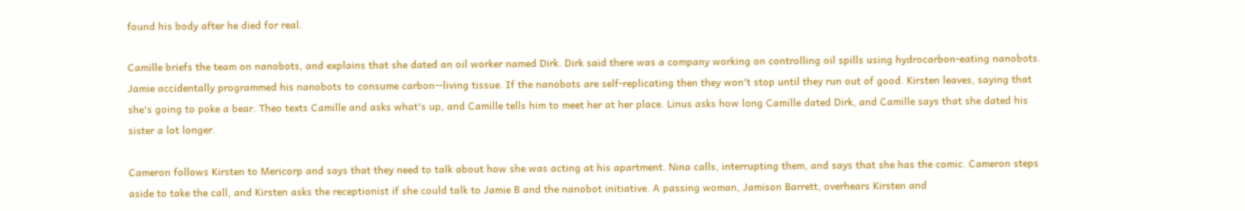found his body after he died for real.

Camille briefs the team on nanobots, and explains that she dated an oil worker named Dirk. Dirk said there was a company working on controlling oil spills using hydrocarbon-eating nanobots. Jamie accidentally programmed his nanobots to consume carbon--living tissue. If the nanobots are self-replicating then they won't stop until they run out of good. Kirsten leaves, saying that she's going to poke a bear. Theo texts Camille and asks what's up, and Camille tells him to meet her at her place. Linus asks how long Camille dated Dirk, and Camille says that she dated his sister a lot longer.

Cameron follows Kirsten to Mericorp and says that they need to talk about how she was acting at his apartment. Nina calls, interrupting them, and says that she has the comic. Cameron steps aside to take the call, and Kirsten asks the receptionist if she could talk to Jamie B and the nanobot initiative. A passing woman, Jamison Barrett, overhears Kirsten and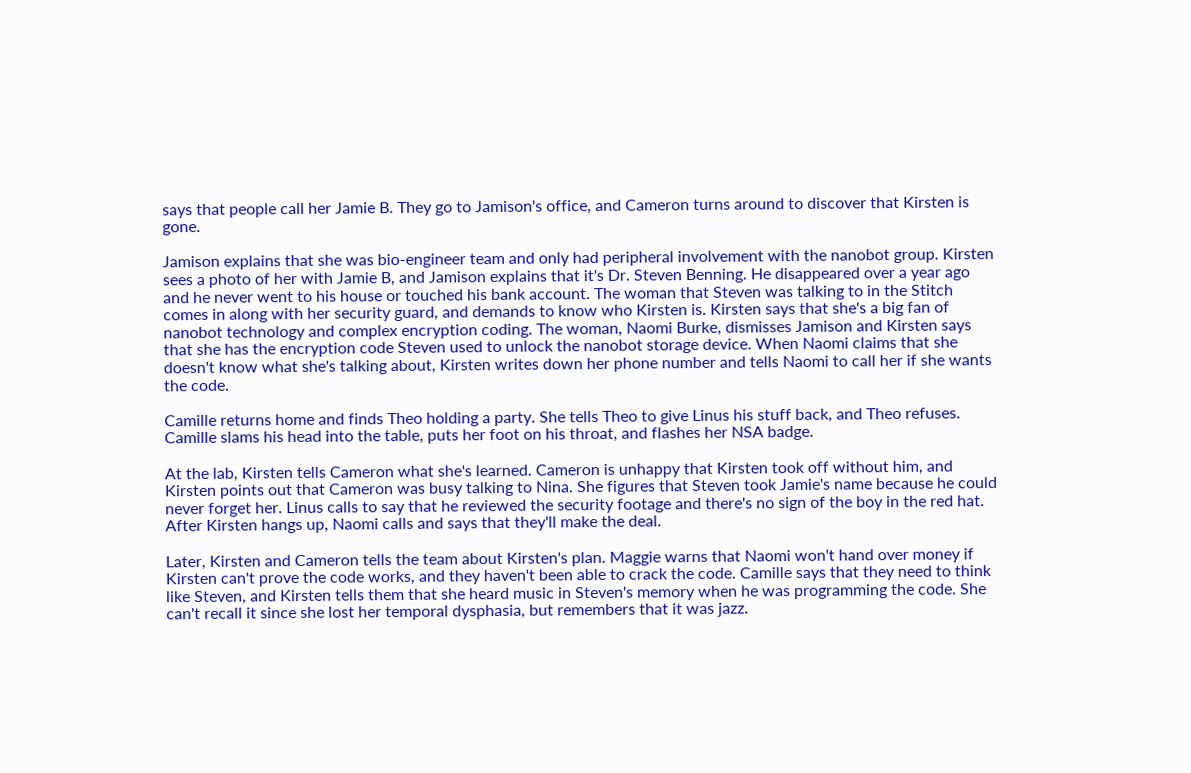says that people call her Jamie B. They go to Jamison's office, and Cameron turns around to discover that Kirsten is gone.

Jamison explains that she was bio-engineer team and only had peripheral involvement with the nanobot group. Kirsten sees a photo of her with Jamie B, and Jamison explains that it's Dr. Steven Benning. He disappeared over a year ago and he never went to his house or touched his bank account. The woman that Steven was talking to in the Stitch comes in along with her security guard, and demands to know who Kirsten is. Kirsten says that she's a big fan of nanobot technology and complex encryption coding. The woman, Naomi Burke, dismisses Jamison and Kirsten says that she has the encryption code Steven used to unlock the nanobot storage device. When Naomi claims that she doesn't know what she's talking about, Kirsten writes down her phone number and tells Naomi to call her if she wants the code.

Camille returns home and finds Theo holding a party. She tells Theo to give Linus his stuff back, and Theo refuses. Camille slams his head into the table, puts her foot on his throat, and flashes her NSA badge.

At the lab, Kirsten tells Cameron what she's learned. Cameron is unhappy that Kirsten took off without him, and Kirsten points out that Cameron was busy talking to Nina. She figures that Steven took Jamie's name because he could never forget her. Linus calls to say that he reviewed the security footage and there's no sign of the boy in the red hat. After Kirsten hangs up, Naomi calls and says that they'll make the deal.

Later, Kirsten and Cameron tells the team about Kirsten's plan. Maggie warns that Naomi won't hand over money if Kirsten can't prove the code works, and they haven't been able to crack the code. Camille says that they need to think like Steven, and Kirsten tells them that she heard music in Steven's memory when he was programming the code. She can't recall it since she lost her temporal dysphasia, but remembers that it was jazz.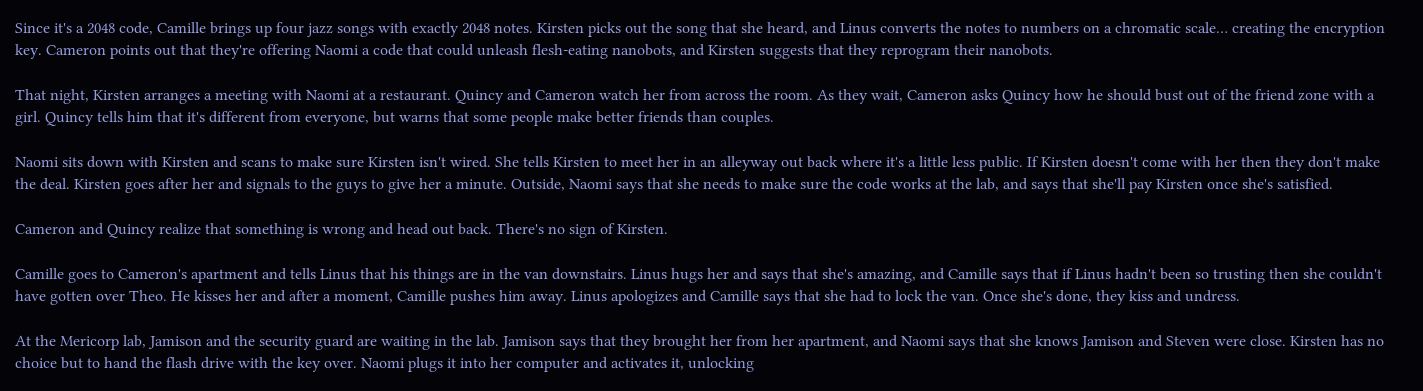Since it's a 2048 code, Camille brings up four jazz songs with exactly 2048 notes. Kirsten picks out the song that she heard, and Linus converts the notes to numbers on a chromatic scale… creating the encryption key. Cameron points out that they're offering Naomi a code that could unleash flesh-eating nanobots, and Kirsten suggests that they reprogram their nanobots.

That night, Kirsten arranges a meeting with Naomi at a restaurant. Quincy and Cameron watch her from across the room. As they wait, Cameron asks Quincy how he should bust out of the friend zone with a girl. Quincy tells him that it's different from everyone, but warns that some people make better friends than couples.

Naomi sits down with Kirsten and scans to make sure Kirsten isn't wired. She tells Kirsten to meet her in an alleyway out back where it's a little less public. If Kirsten doesn't come with her then they don't make the deal. Kirsten goes after her and signals to the guys to give her a minute. Outside, Naomi says that she needs to make sure the code works at the lab, and says that she'll pay Kirsten once she's satisfied.

Cameron and Quincy realize that something is wrong and head out back. There's no sign of Kirsten.

Camille goes to Cameron's apartment and tells Linus that his things are in the van downstairs. Linus hugs her and says that she's amazing, and Camille says that if Linus hadn't been so trusting then she couldn't have gotten over Theo. He kisses her and after a moment, Camille pushes him away. Linus apologizes and Camille says that she had to lock the van. Once she's done, they kiss and undress.

At the Mericorp lab, Jamison and the security guard are waiting in the lab. Jamison says that they brought her from her apartment, and Naomi says that she knows Jamison and Steven were close. Kirsten has no choice but to hand the flash drive with the key over. Naomi plugs it into her computer and activates it, unlocking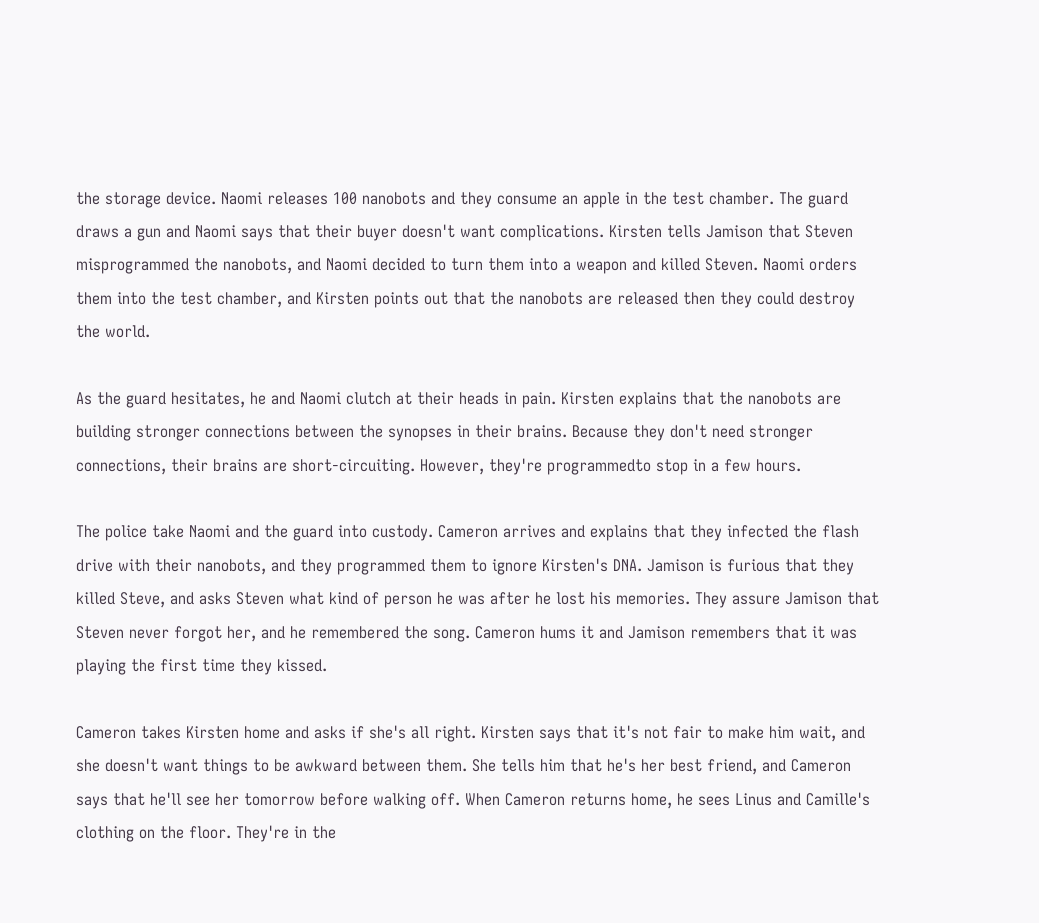the storage device. Naomi releases 100 nanobots and they consume an apple in the test chamber. The guard draws a gun and Naomi says that their buyer doesn't want complications. Kirsten tells Jamison that Steven misprogrammed the nanobots, and Naomi decided to turn them into a weapon and killed Steven. Naomi orders them into the test chamber, and Kirsten points out that the nanobots are released then they could destroy the world.

As the guard hesitates, he and Naomi clutch at their heads in pain. Kirsten explains that the nanobots are building stronger connections between the synopses in their brains. Because they don't need stronger connections, their brains are short-circuiting. However, they're programmedto stop in a few hours.

The police take Naomi and the guard into custody. Cameron arrives and explains that they infected the flash drive with their nanobots, and they programmed them to ignore Kirsten's DNA. Jamison is furious that they killed Steve, and asks Steven what kind of person he was after he lost his memories. They assure Jamison that Steven never forgot her, and he remembered the song. Cameron hums it and Jamison remembers that it was playing the first time they kissed.

Cameron takes Kirsten home and asks if she's all right. Kirsten says that it's not fair to make him wait, and she doesn't want things to be awkward between them. She tells him that he's her best friend, and Cameron says that he'll see her tomorrow before walking off. When Cameron returns home, he sees Linus and Camille's clothing on the floor. They're in the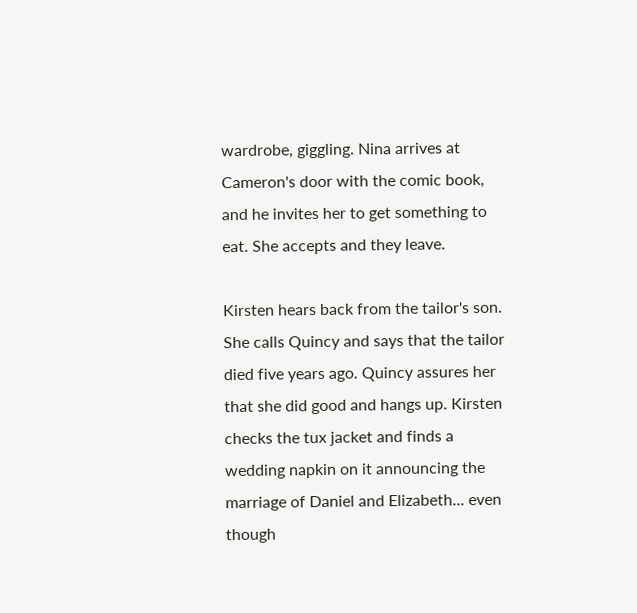wardrobe, giggling. Nina arrives at Cameron's door with the comic book, and he invites her to get something to eat. She accepts and they leave.

Kirsten hears back from the tailor's son. She calls Quincy and says that the tailor died five years ago. Quincy assures her that she did good and hangs up. Kirsten checks the tux jacket and finds a wedding napkin on it announcing the marriage of Daniel and Elizabeth... even though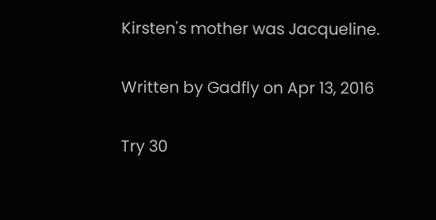Kirsten's mother was Jacqueline.

Written by Gadfly on Apr 13, 2016

Try 30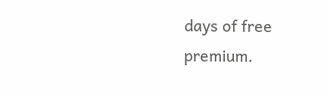days of free premium.